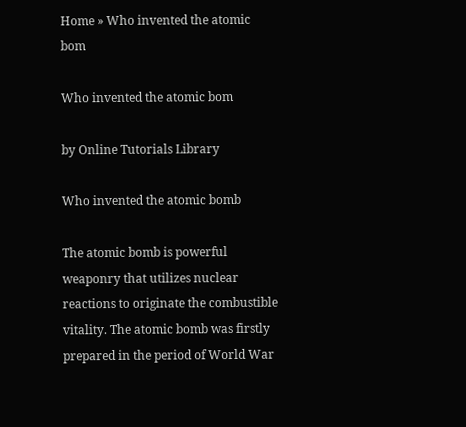Home » Who invented the atomic bom

Who invented the atomic bom

by Online Tutorials Library

Who invented the atomic bomb

The atomic bomb is powerful weaponry that utilizes nuclear reactions to originate the combustible vitality. The atomic bomb was firstly prepared in the period of World War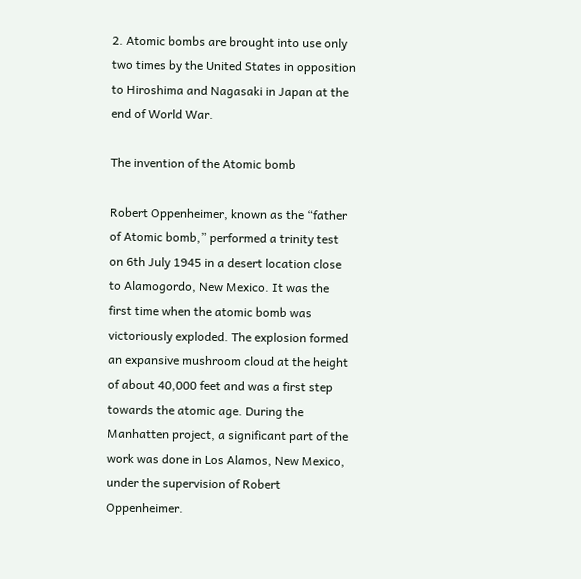2. Atomic bombs are brought into use only two times by the United States in opposition to Hiroshima and Nagasaki in Japan at the end of World War.

The invention of the Atomic bomb

Robert Oppenheimer, known as the “father of Atomic bomb,” performed a trinity test on 6th July 1945 in a desert location close to Alamogordo, New Mexico. It was the first time when the atomic bomb was victoriously exploded. The explosion formed an expansive mushroom cloud at the height of about 40,000 feet and was a first step towards the atomic age. During the Manhatten project, a significant part of the work was done in Los Alamos, New Mexico, under the supervision of Robert Oppenheimer.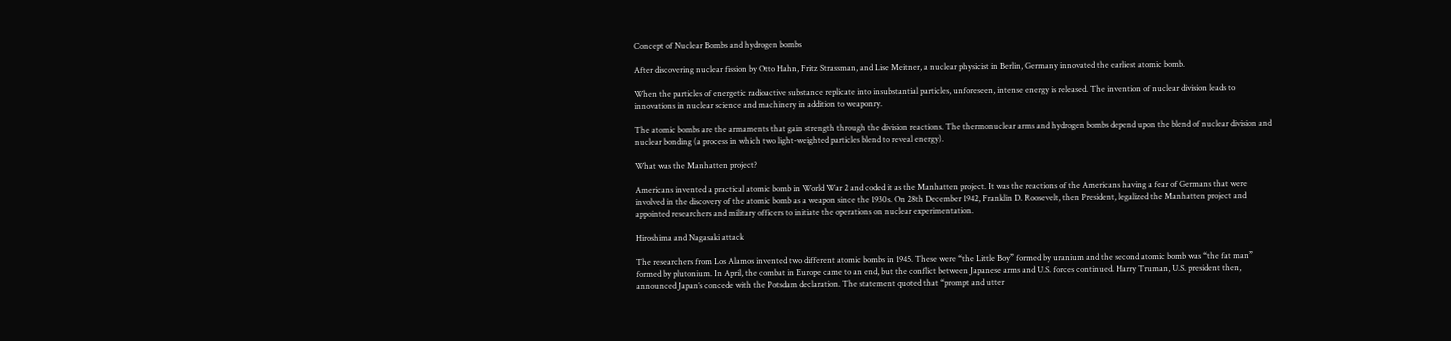Concept of Nuclear Bombs and hydrogen bombs

After discovering nuclear fission by Otto Hahn, Fritz Strassman, and Lise Meitner, a nuclear physicist in Berlin, Germany innovated the earliest atomic bomb.

When the particles of energetic radioactive substance replicate into insubstantial particles, unforeseen, intense energy is released. The invention of nuclear division leads to innovations in nuclear science and machinery in addition to weaponry.

The atomic bombs are the armaments that gain strength through the division reactions. The thermonuclear arms and hydrogen bombs depend upon the blend of nuclear division and nuclear bonding (a process in which two light-weighted particles blend to reveal energy).

What was the Manhatten project?

Americans invented a practical atomic bomb in World War 2 and coded it as the Manhatten project. It was the reactions of the Americans having a fear of Germans that were involved in the discovery of the atomic bomb as a weapon since the 1930s. On 28th December 1942, Franklin D. Roosevelt, then President, legalized the Manhatten project and appointed researchers and military officers to initiate the operations on nuclear experimentation.

Hiroshima and Nagasaki attack

The researchers from Los Alamos invented two different atomic bombs in 1945. These were “the Little Boy” formed by uranium and the second atomic bomb was “the fat man” formed by plutonium. In April, the combat in Europe came to an end, but the conflict between Japanese arms and U.S. forces continued. Harry Truman, U.S. president then, announced Japan’s concede with the Potsdam declaration. The statement quoted that “prompt and utter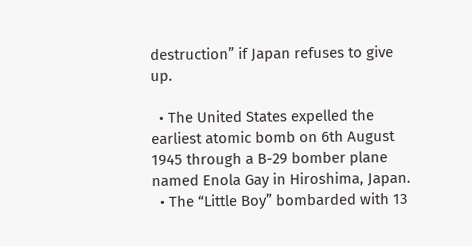destruction” if Japan refuses to give up.

  • The United States expelled the earliest atomic bomb on 6th August 1945 through a B-29 bomber plane named Enola Gay in Hiroshima, Japan.
  • The “Little Boy” bombarded with 13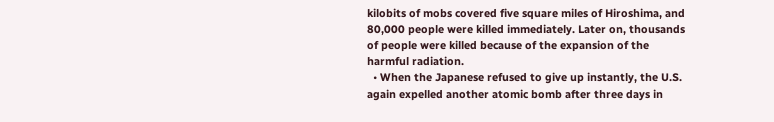kilobits of mobs covered five square miles of Hiroshima, and 80,000 people were killed immediately. Later on, thousands of people were killed because of the expansion of the harmful radiation.
  • When the Japanese refused to give up instantly, the U.S. again expelled another atomic bomb after three days in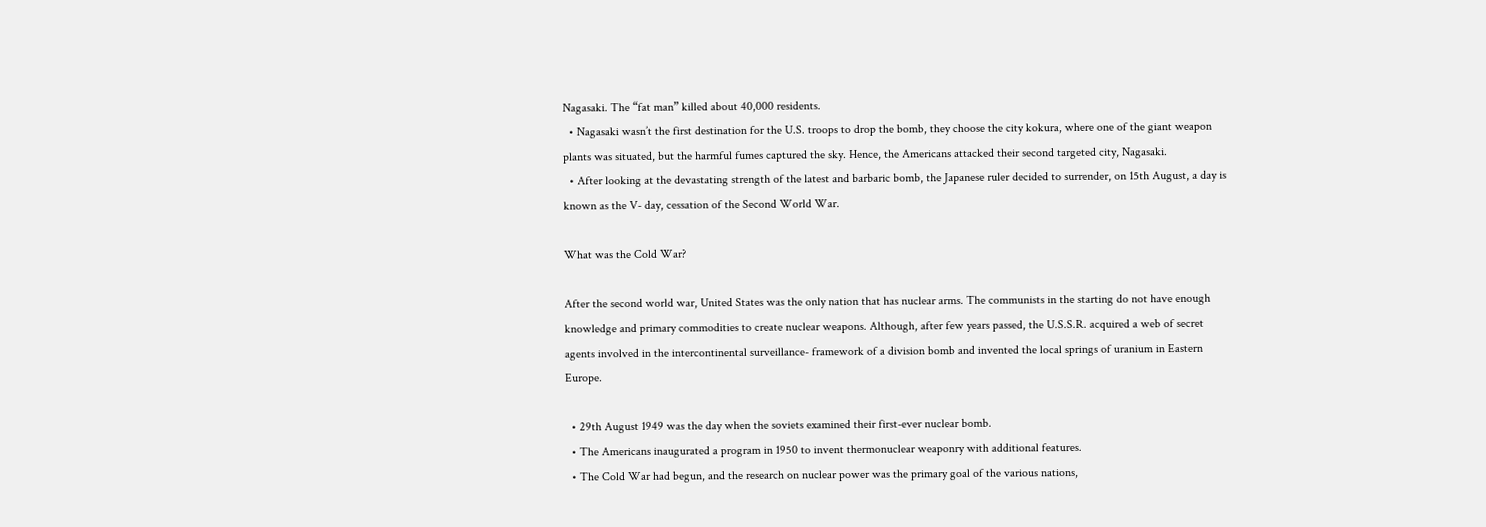Nagasaki. The “fat man” killed about 40,000 residents.
  • Nagasaki wasn’t the first destination for the U.S. troops to drop the bomb, they choose the city kokura, where one of the giant weapon plants was situated, but the harmful fumes captured the sky. Hence, the Americans attacked their second targeted city, Nagasaki.
  • After looking at the devastating strength of the latest and barbaric bomb, the Japanese ruler decided to surrender, on 15th August, a day is known as the V- day, cessation of the Second World War.

What was the Cold War?

After the second world war, United States was the only nation that has nuclear arms. The communists in the starting do not have enough knowledge and primary commodities to create nuclear weapons. Although, after few years passed, the U.S.S.R. acquired a web of secret agents involved in the intercontinental surveillance- framework of a division bomb and invented the local springs of uranium in Eastern Europe.

  • 29th August 1949 was the day when the soviets examined their first-ever nuclear bomb.
  • The Americans inaugurated a program in 1950 to invent thermonuclear weaponry with additional features.
  • The Cold War had begun, and the research on nuclear power was the primary goal of the various nations,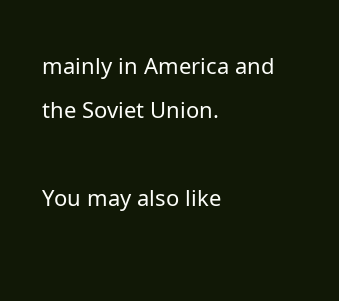mainly in America and the Soviet Union.

You may also like